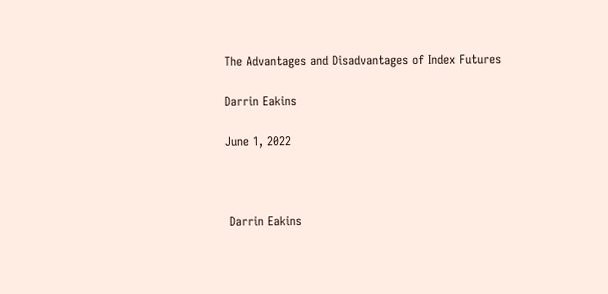The Advantages and Disadvantages of Index Futures

Darrin Eakins

June 1, 2022



 Darrin Eakins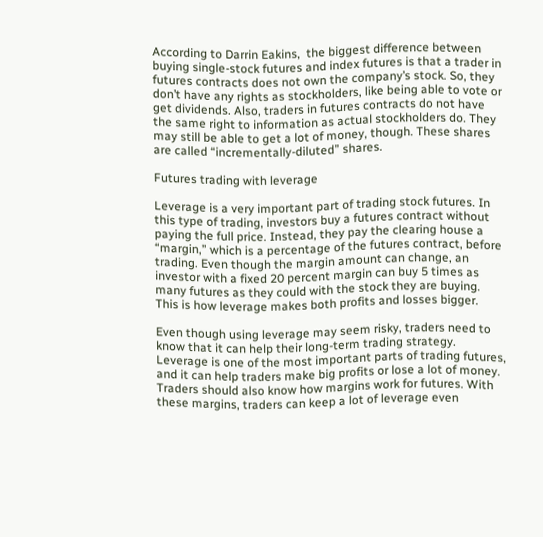According to Darrin Eakins,  the biggest difference between buying single-stock futures and index futures is that a trader in futures contracts does not own the company’s stock. So, they don’t have any rights as stockholders, like being able to vote or get dividends. Also, traders in futures contracts do not have the same right to information as actual stockholders do. They may still be able to get a lot of money, though. These shares are called “incrementally-diluted” shares.

Futures trading with leverage

Leverage is a very important part of trading stock futures. In this type of trading, investors buy a futures contract without paying the full price. Instead, they pay the clearing house a “margin,” which is a percentage of the futures contract, before trading. Even though the margin amount can change, an investor with a fixed 20 percent margin can buy 5 times as many futures as they could with the stock they are buying. This is how leverage makes both profits and losses bigger.

Even though using leverage may seem risky, traders need to know that it can help their long-term trading strategy. Leverage is one of the most important parts of trading futures, and it can help traders make big profits or lose a lot of money. Traders should also know how margins work for futures. With these margins, traders can keep a lot of leverage even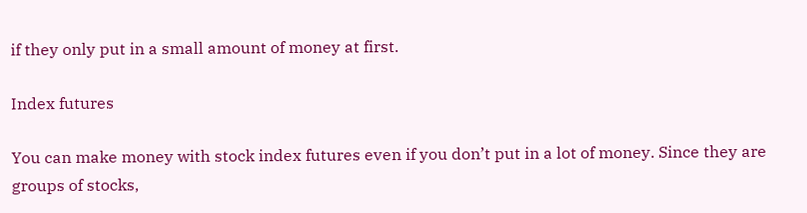if they only put in a small amount of money at first.

Index futures

You can make money with stock index futures even if you don’t put in a lot of money. Since they are groups of stocks,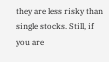they are less risky than single stocks. Still, if you are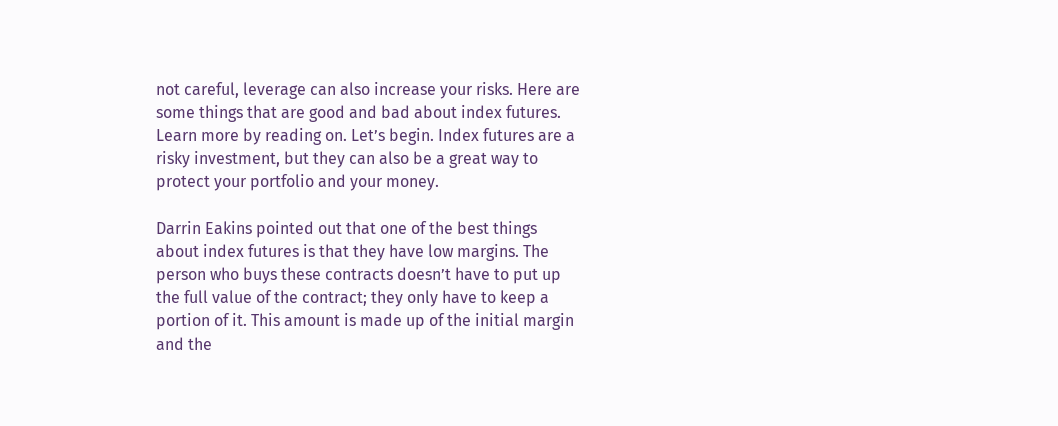not careful, leverage can also increase your risks. Here are some things that are good and bad about index futures. Learn more by reading on. Let’s begin. Index futures are a risky investment, but they can also be a great way to protect your portfolio and your money.

Darrin Eakins pointed out that one of the best things about index futures is that they have low margins. The person who buys these contracts doesn’t have to put up the full value of the contract; they only have to keep a portion of it. This amount is made up of the initial margin and the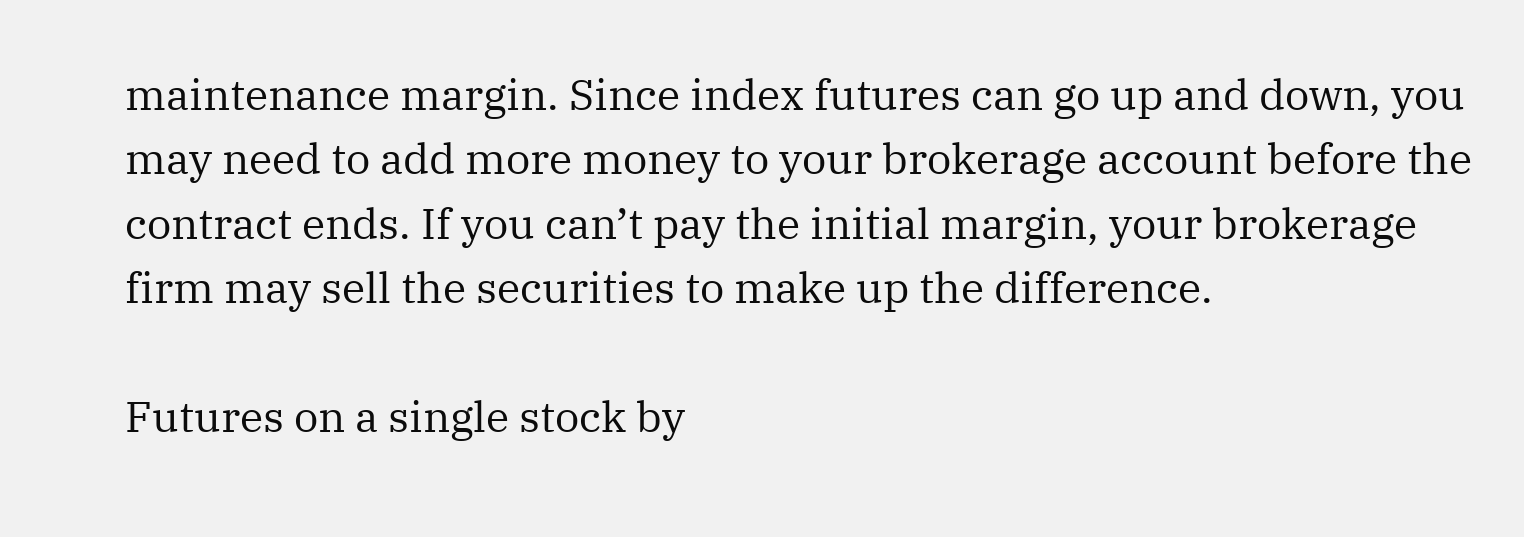maintenance margin. Since index futures can go up and down, you may need to add more money to your brokerage account before the contract ends. If you can’t pay the initial margin, your brokerage firm may sell the securities to make up the difference.

Futures on a single stock by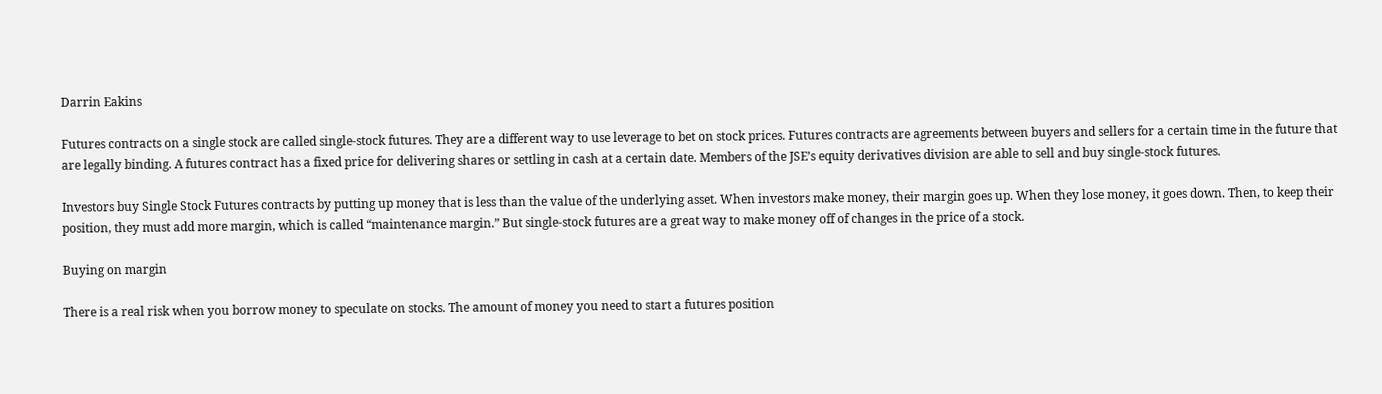Darrin Eakins

Futures contracts on a single stock are called single-stock futures. They are a different way to use leverage to bet on stock prices. Futures contracts are agreements between buyers and sellers for a certain time in the future that are legally binding. A futures contract has a fixed price for delivering shares or settling in cash at a certain date. Members of the JSE’s equity derivatives division are able to sell and buy single-stock futures.

Investors buy Single Stock Futures contracts by putting up money that is less than the value of the underlying asset. When investors make money, their margin goes up. When they lose money, it goes down. Then, to keep their position, they must add more margin, which is called “maintenance margin.” But single-stock futures are a great way to make money off of changes in the price of a stock.

Buying on margin

There is a real risk when you borrow money to speculate on stocks. The amount of money you need to start a futures position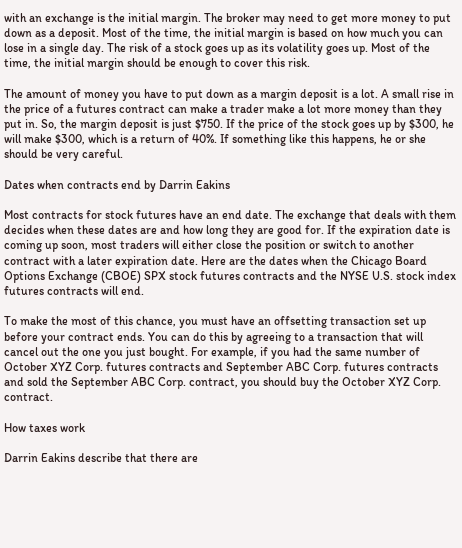with an exchange is the initial margin. The broker may need to get more money to put down as a deposit. Most of the time, the initial margin is based on how much you can lose in a single day. The risk of a stock goes up as its volatility goes up. Most of the time, the initial margin should be enough to cover this risk.

The amount of money you have to put down as a margin deposit is a lot. A small rise in the price of a futures contract can make a trader make a lot more money than they put in. So, the margin deposit is just $750. If the price of the stock goes up by $300, he will make $300, which is a return of 40%. If something like this happens, he or she should be very careful.

Dates when contracts end by Darrin Eakins

Most contracts for stock futures have an end date. The exchange that deals with them decides when these dates are and how long they are good for. If the expiration date is coming up soon, most traders will either close the position or switch to another contract with a later expiration date. Here are the dates when the Chicago Board Options Exchange (CBOE) SPX stock futures contracts and the NYSE U.S. stock index futures contracts will end.

To make the most of this chance, you must have an offsetting transaction set up before your contract ends. You can do this by agreeing to a transaction that will cancel out the one you just bought. For example, if you had the same number of October XYZ Corp. futures contracts and September ABC Corp. futures contracts and sold the September ABC Corp. contract, you should buy the October XYZ Corp. contract.

How taxes work

Darrin Eakins describe that there are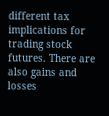different tax implications for trading stock futures. There are also gains and losses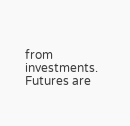from investments. Futures are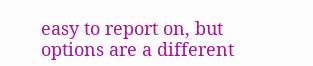easy to report on, but options are a different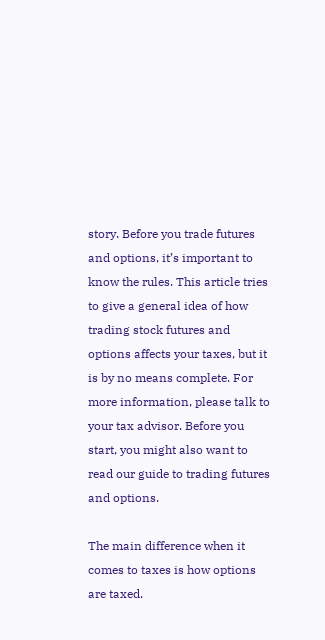story. Before you trade futures and options, it’s important to know the rules. This article tries to give a general idea of how trading stock futures and options affects your taxes, but it is by no means complete. For more information, please talk to your tax advisor. Before you start, you might also want to read our guide to trading futures and options.

The main difference when it comes to taxes is how options are taxed.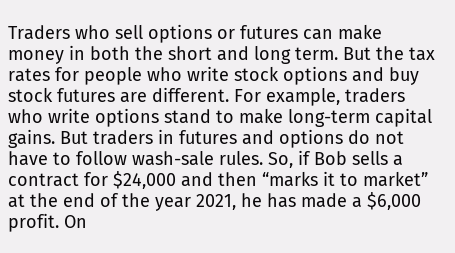Traders who sell options or futures can make money in both the short and long term. But the tax rates for people who write stock options and buy stock futures are different. For example, traders who write options stand to make long-term capital gains. But traders in futures and options do not have to follow wash-sale rules. So, if Bob sells a contract for $24,000 and then “marks it to market” at the end of the year 2021, he has made a $6,000 profit. On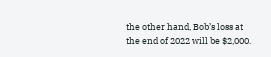the other hand, Bob’s loss at the end of 2022 will be $2,000.